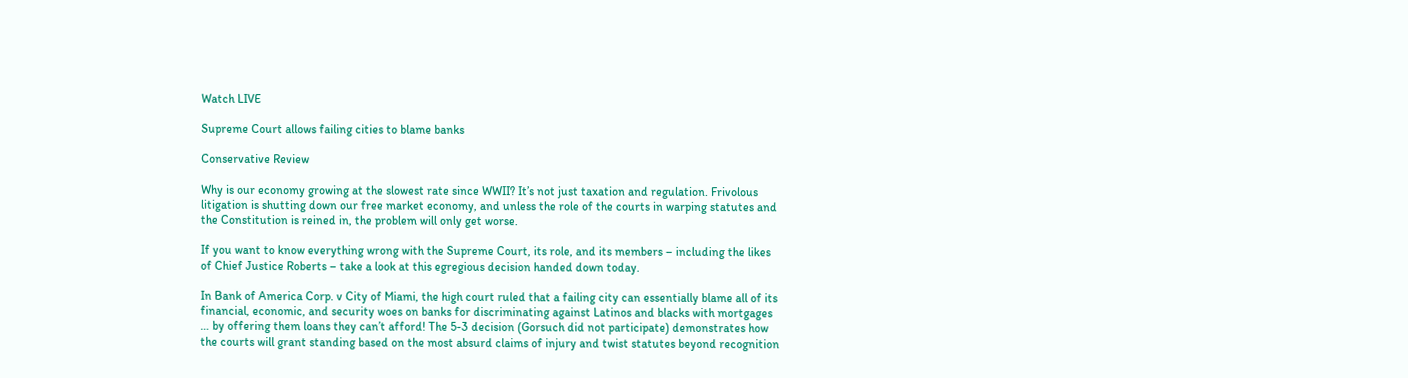Watch LIVE

Supreme Court allows failing cities to blame banks

Conservative Review

Why is our economy growing at the slowest rate since WWII? It’s not just taxation and regulation. Frivolous litigation is shutting down our free market economy, and unless the role of the courts in warping statutes and the Constitution is reined in, the problem will only get worse.

If you want to know everything wrong with the Supreme Court, its role, and its members – including the likes of Chief Justice Roberts – take a look at this egregious decision handed down today.

In Bank of America Corp. v City of Miami, the high court ruled that a failing city can essentially blame all of its financial, economic, and security woes on banks for discriminating against Latinos and blacks with mortgages … by offering them loans they can’t afford! The 5-3 decision (Gorsuch did not participate) demonstrates how the courts will grant standing based on the most absurd claims of injury and twist statutes beyond recognition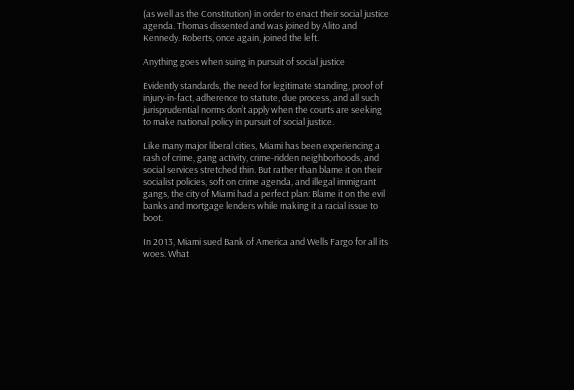(as well as the Constitution) in order to enact their social justice agenda. Thomas dissented and was joined by Alito and Kennedy. Roberts, once again, joined the left.

Anything goes when suing in pursuit of social justice

Evidently standards, the need for legitimate standing, proof of injury-in-fact, adherence to statute, due process, and all such jurisprudential norms don’t apply when the courts are seeking to make national policy in pursuit of social justice.

Like many major liberal cities, Miami has been experiencing a rash of crime, gang activity, crime-ridden neighborhoods, and social services stretched thin. But rather than blame it on their socialist policies, soft on crime agenda, and illegal immigrant gangs, the city of Miami had a perfect plan: Blame it on the evil banks and mortgage lenders while making it a racial issue to boot.

In 2013, Miami sued Bank of America and Wells Fargo for all its woes. What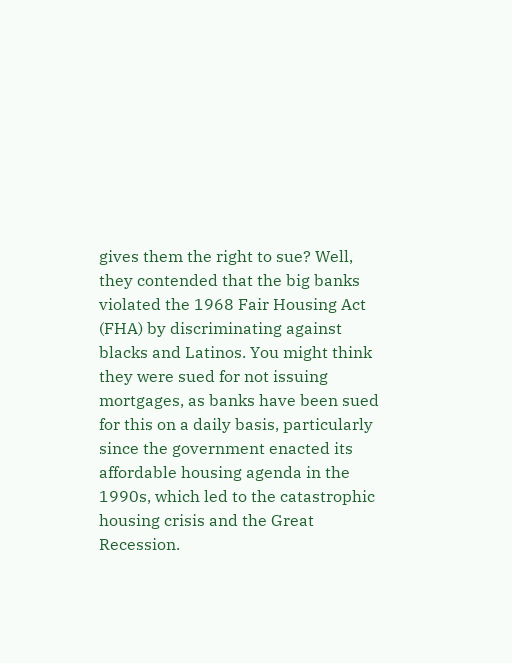gives them the right to sue? Well, they contended that the big banks violated the 1968 Fair Housing Act (FHA) by discriminating against blacks and Latinos. You might think they were sued for not issuing mortgages, as banks have been sued for this on a daily basis, particularly since the government enacted its affordable housing agenda in the 1990s, which led to the catastrophic housing crisis and the Great Recession.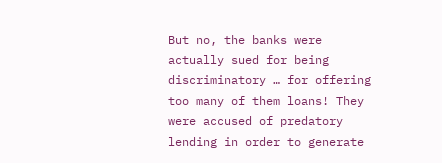But no, the banks were actually sued for being discriminatory … for offering too many of them loans! They were accused of predatory lending in order to generate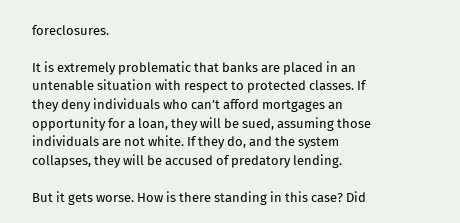foreclosures.

It is extremely problematic that banks are placed in an untenable situation with respect to protected classes. If they deny individuals who can’t afford mortgages an opportunity for a loan, they will be sued, assuming those individuals are not white. If they do, and the system collapses, they will be accused of predatory lending.

But it gets worse. How is there standing in this case? Did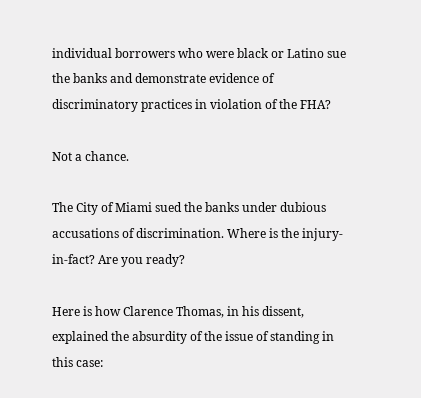individual borrowers who were black or Latino sue the banks and demonstrate evidence of discriminatory practices in violation of the FHA?

Not a chance.

The City of Miami sued the banks under dubious accusations of discrimination. Where is the injury-in-fact? Are you ready?

Here is how Clarence Thomas, in his dissent, explained the absurdity of the issue of standing in this case: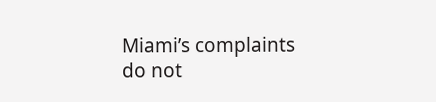Miami’s complaints do not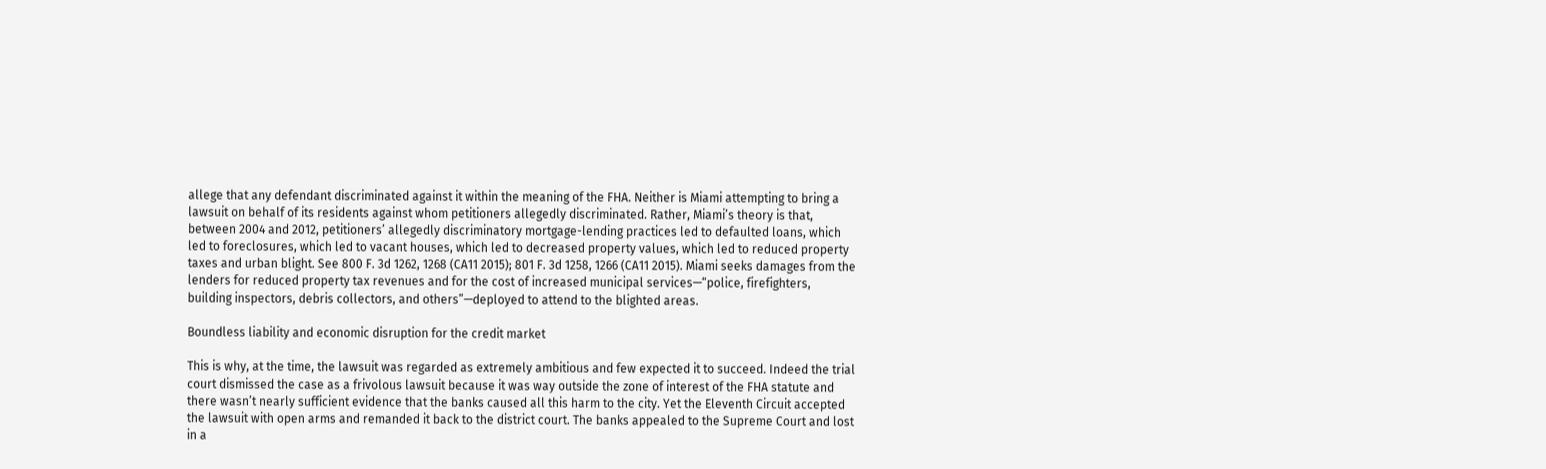allege that any defendant discriminated against it within the meaning of the FHA. Neither is Miami attempting to bring a lawsuit on behalf of its residents against whom petitioners allegedly discriminated. Rather, Miami’s theory is that, between 2004 and 2012, petitioners’ allegedly discriminatory mortgage-lending practices led to defaulted loans, which led to foreclosures, which led to vacant houses, which led to decreased property values, which led to reduced property taxes and urban blight. See 800 F. 3d 1262, 1268 (CA11 2015); 801 F. 3d 1258, 1266 (CA11 2015). Miami seeks damages from the lenders for reduced property tax revenues and for the cost of increased municipal services—“police, firefighters, building inspectors, debris collectors, and others”—deployed to attend to the blighted areas.

Boundless liability and economic disruption for the credit market

This is why, at the time, the lawsuit was regarded as extremely ambitious and few expected it to succeed. Indeed the trial court dismissed the case as a frivolous lawsuit because it was way outside the zone of interest of the FHA statute and there wasn’t nearly sufficient evidence that the banks caused all this harm to the city. Yet the Eleventh Circuit accepted the lawsuit with open arms and remanded it back to the district court. The banks appealed to the Supreme Court and lost in a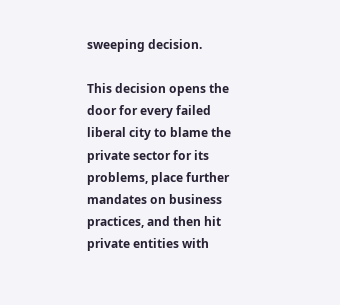sweeping decision.

This decision opens the door for every failed liberal city to blame the private sector for its problems, place further mandates on business practices, and then hit private entities with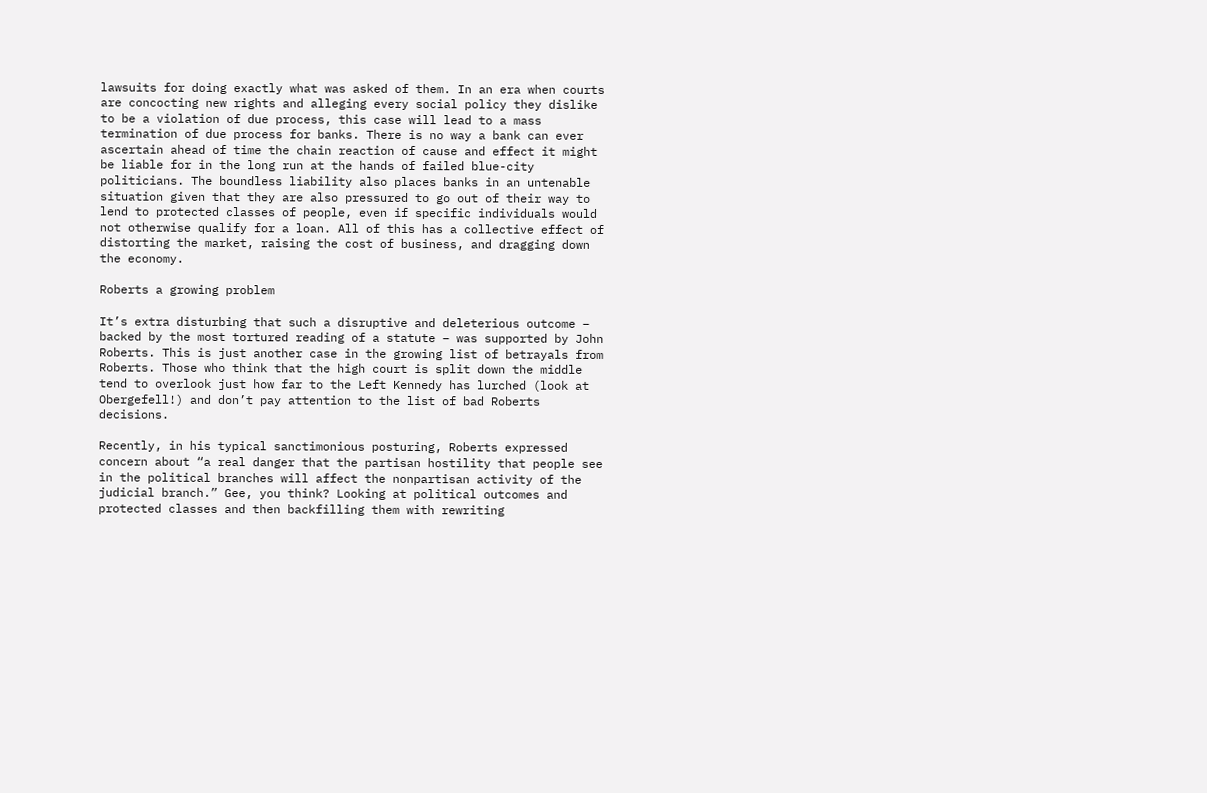lawsuits for doing exactly what was asked of them. In an era when courts are concocting new rights and alleging every social policy they dislike to be a violation of due process, this case will lead to a mass termination of due process for banks. There is no way a bank can ever ascertain ahead of time the chain reaction of cause and effect it might be liable for in the long run at the hands of failed blue-city politicians. The boundless liability also places banks in an untenable situation given that they are also pressured to go out of their way to lend to protected classes of people, even if specific individuals would not otherwise qualify for a loan. All of this has a collective effect of distorting the market, raising the cost of business, and dragging down the economy.

Roberts a growing problem

It’s extra disturbing that such a disruptive and deleterious outcome – backed by the most tortured reading of a statute – was supported by John Roberts. This is just another case in the growing list of betrayals from Roberts. Those who think that the high court is split down the middle tend to overlook just how far to the Left Kennedy has lurched (look at Obergefell!) and don’t pay attention to the list of bad Roberts decisions.

Recently, in his typical sanctimonious posturing, Roberts expressed concern about “a real danger that the partisan hostility that people see in the political branches will affect the nonpartisan activity of the judicial branch.” Gee, you think? Looking at political outcomes and protected classes and then backfilling them with rewriting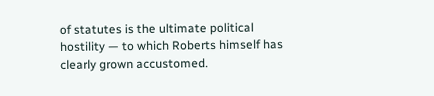of statutes is the ultimate political hostility — to which Roberts himself has clearly grown accustomed.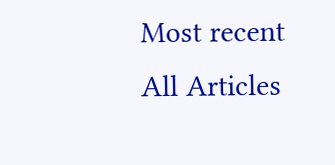Most recent
All Articles